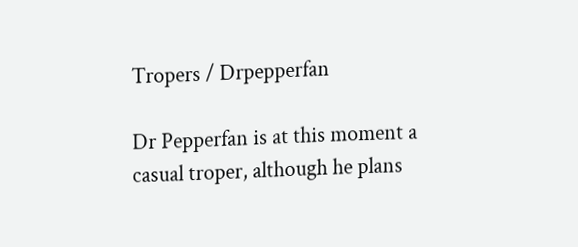Tropers / Drpepperfan

Dr Pepperfan is at this moment a casual troper, although he plans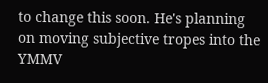to change this soon. He's planning on moving subjective tropes into the YMMV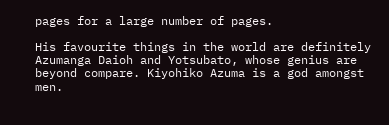pages for a large number of pages.

His favourite things in the world are definitely Azumanga Daioh and Yotsubato, whose genius are beyond compare. Kiyohiko Azuma is a god amongst men.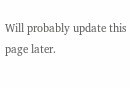Will probably update this page later.